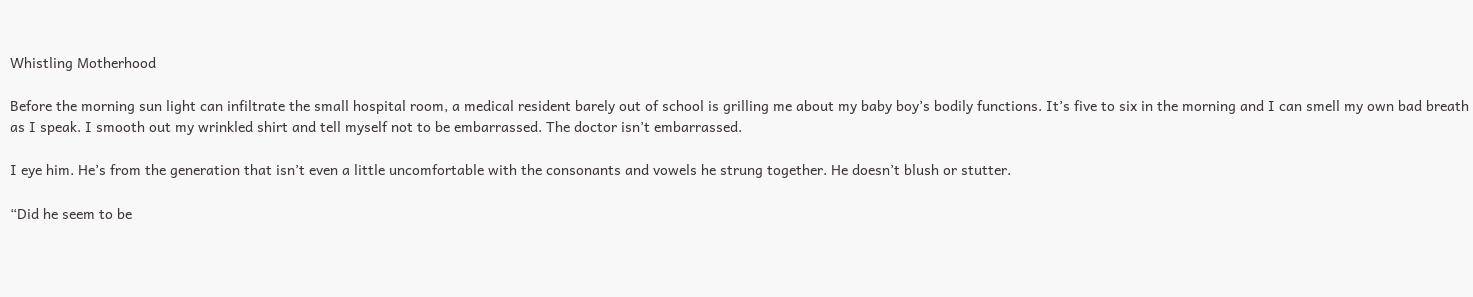Whistling Motherhood

Before the morning sun light can infiltrate the small hospital room, a medical resident barely out of school is grilling me about my baby boy’s bodily functions. It’s five to six in the morning and I can smell my own bad breath as I speak. I smooth out my wrinkled shirt and tell myself not to be embarrassed. The doctor isn’t embarrassed.

I eye him. He’s from the generation that isn’t even a little uncomfortable with the consonants and vowels he strung together. He doesn’t blush or stutter.

“Did he seem to be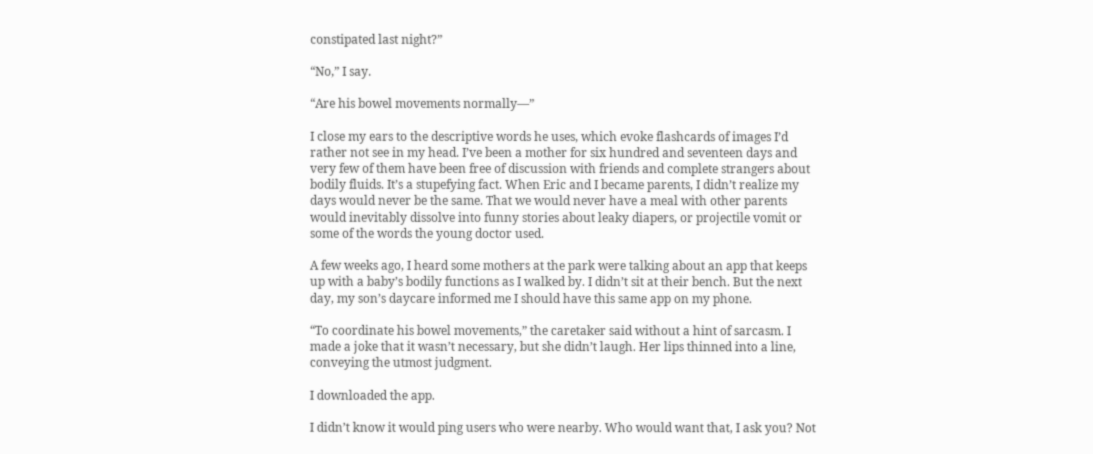constipated last night?”

“No,” I say.

“Are his bowel movements normally—”

I close my ears to the descriptive words he uses, which evoke flashcards of images I’d rather not see in my head. I’ve been a mother for six hundred and seventeen days and very few of them have been free of discussion with friends and complete strangers about bodily fluids. It’s a stupefying fact. When Eric and I became parents, I didn’t realize my days would never be the same. That we would never have a meal with other parents would inevitably dissolve into funny stories about leaky diapers, or projectile vomit or some of the words the young doctor used.

A few weeks ago, I heard some mothers at the park were talking about an app that keeps up with a baby’s bodily functions as I walked by. I didn’t sit at their bench. But the next day, my son’s daycare informed me I should have this same app on my phone.

“To coordinate his bowel movements,” the caretaker said without a hint of sarcasm. I made a joke that it wasn’t necessary, but she didn’t laugh. Her lips thinned into a line, conveying the utmost judgment.

I downloaded the app.

I didn’t know it would ping users who were nearby. Who would want that, I ask you? Not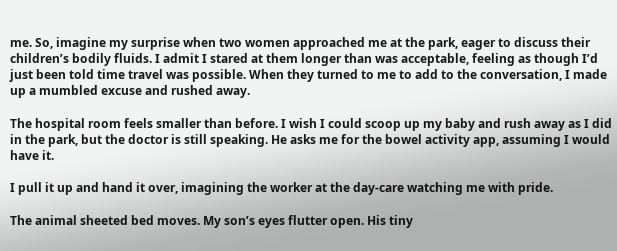me. So, imagine my surprise when two women approached me at the park, eager to discuss their children’s bodily fluids. I admit I stared at them longer than was acceptable, feeling as though I’d just been told time travel was possible. When they turned to me to add to the conversation, I made up a mumbled excuse and rushed away.

The hospital room feels smaller than before. I wish I could scoop up my baby and rush away as I did in the park, but the doctor is still speaking. He asks me for the bowel activity app, assuming I would have it.

I pull it up and hand it over, imagining the worker at the day-care watching me with pride.

The animal sheeted bed moves. My son’s eyes flutter open. His tiny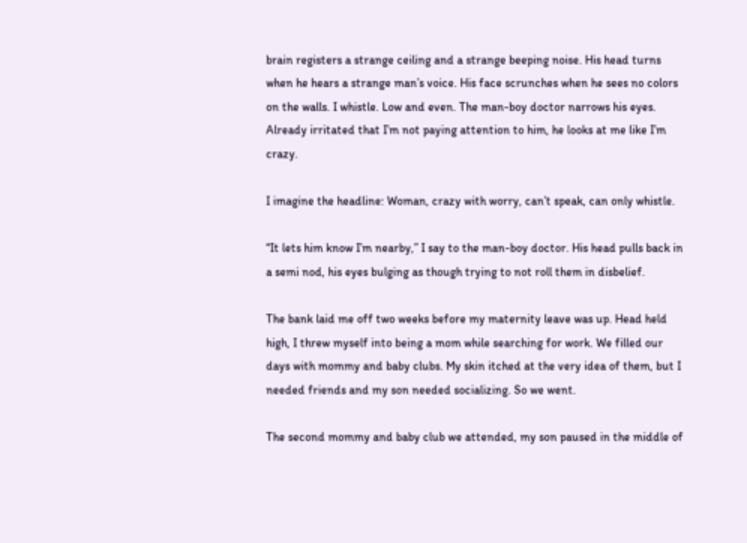brain registers a strange ceiling and a strange beeping noise. His head turns when he hears a strange man’s voice. His face scrunches when he sees no colors on the walls. I whistle. Low and even. The man-boy doctor narrows his eyes. Already irritated that I’m not paying attention to him, he looks at me like I’m crazy.

I imagine the headline: Woman, crazy with worry, can’t speak, can only whistle.

“It lets him know I’m nearby,” I say to the man-boy doctor. His head pulls back in a semi nod, his eyes bulging as though trying to not roll them in disbelief.

The bank laid me off two weeks before my maternity leave was up. Head held high, I threw myself into being a mom while searching for work. We filled our days with mommy and baby clubs. My skin itched at the very idea of them, but I needed friends and my son needed socializing. So we went.

The second mommy and baby club we attended, my son paused in the middle of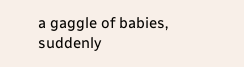a gaggle of babies, suddenly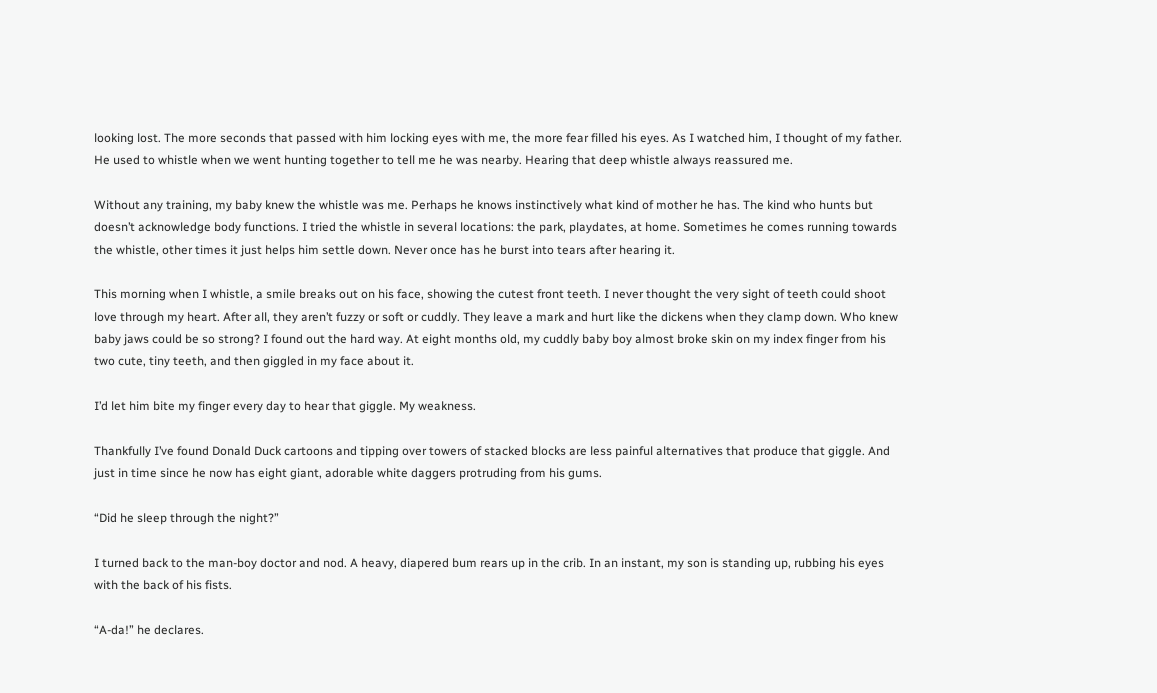looking lost. The more seconds that passed with him locking eyes with me, the more fear filled his eyes. As I watched him, I thought of my father. He used to whistle when we went hunting together to tell me he was nearby. Hearing that deep whistle always reassured me.

Without any training, my baby knew the whistle was me. Perhaps he knows instinctively what kind of mother he has. The kind who hunts but doesn’t acknowledge body functions. I tried the whistle in several locations: the park, playdates, at home. Sometimes he comes running towards the whistle, other times it just helps him settle down. Never once has he burst into tears after hearing it.

This morning when I whistle, a smile breaks out on his face, showing the cutest front teeth. I never thought the very sight of teeth could shoot love through my heart. After all, they aren’t fuzzy or soft or cuddly. They leave a mark and hurt like the dickens when they clamp down. Who knew baby jaws could be so strong? I found out the hard way. At eight months old, my cuddly baby boy almost broke skin on my index finger from his two cute, tiny teeth, and then giggled in my face about it.

I’d let him bite my finger every day to hear that giggle. My weakness.

Thankfully I’ve found Donald Duck cartoons and tipping over towers of stacked blocks are less painful alternatives that produce that giggle. And just in time since he now has eight giant, adorable white daggers protruding from his gums.

“Did he sleep through the night?”

I turned back to the man-boy doctor and nod. A heavy, diapered bum rears up in the crib. In an instant, my son is standing up, rubbing his eyes with the back of his fists.

“A-da!” he declares.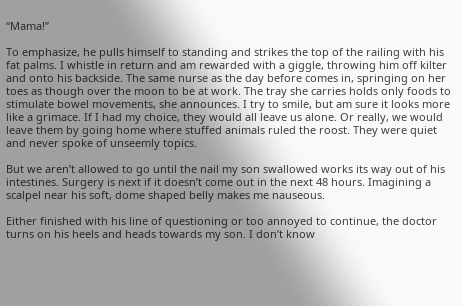“Mama!”

To emphasize, he pulls himself to standing and strikes the top of the railing with his fat palms. I whistle in return and am rewarded with a giggle, throwing him off kilter and onto his backside. The same nurse as the day before comes in, springing on her toes as though over the moon to be at work. The tray she carries holds only foods to stimulate bowel movements, she announces. I try to smile, but am sure it looks more like a grimace. If I had my choice, they would all leave us alone. Or really, we would leave them by going home where stuffed animals ruled the roost. They were quiet and never spoke of unseemly topics.

But we aren’t allowed to go until the nail my son swallowed works its way out of his intestines. Surgery is next if it doesn’t come out in the next 48 hours. Imagining a scalpel near his soft, dome shaped belly makes me nauseous.

Either finished with his line of questioning or too annoyed to continue, the doctor turns on his heels and heads towards my son. I don’t know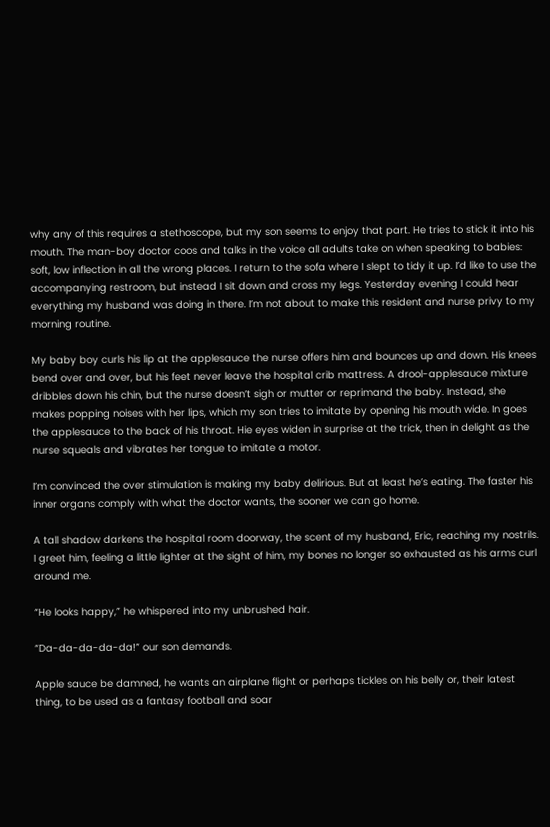why any of this requires a stethoscope, but my son seems to enjoy that part. He tries to stick it into his mouth. The man-boy doctor coos and talks in the voice all adults take on when speaking to babies: soft, low inflection in all the wrong places. I return to the sofa where I slept to tidy it up. I’d like to use the accompanying restroom, but instead I sit down and cross my legs. Yesterday evening I could hear everything my husband was doing in there. I’m not about to make this resident and nurse privy to my morning routine.

My baby boy curls his lip at the applesauce the nurse offers him and bounces up and down. His knees bend over and over, but his feet never leave the hospital crib mattress. A drool-applesauce mixture dribbles down his chin, but the nurse doesn’t sigh or mutter or reprimand the baby. Instead, she makes popping noises with her lips, which my son tries to imitate by opening his mouth wide. In goes the applesauce to the back of his throat. Hie eyes widen in surprise at the trick, then in delight as the nurse squeals and vibrates her tongue to imitate a motor.

I’m convinced the over stimulation is making my baby delirious. But at least he’s eating. The faster his inner organs comply with what the doctor wants, the sooner we can go home.

A tall shadow darkens the hospital room doorway, the scent of my husband, Eric, reaching my nostrils. I greet him, feeling a little lighter at the sight of him, my bones no longer so exhausted as his arms curl around me.

“He looks happy,” he whispered into my unbrushed hair.

“Da-da-da-da-da!” our son demands.

Apple sauce be damned, he wants an airplane flight or perhaps tickles on his belly or, their latest thing, to be used as a fantasy football and soar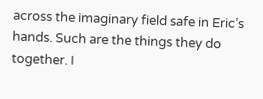across the imaginary field safe in Eric’s hands. Such are the things they do together. I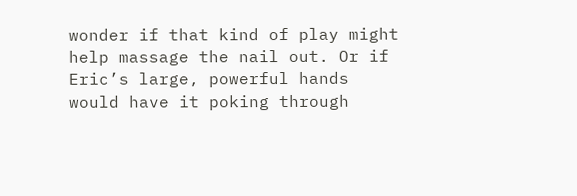wonder if that kind of play might help massage the nail out. Or if Eric’s large, powerful hands would have it poking through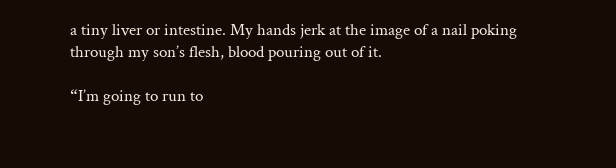a tiny liver or intestine. My hands jerk at the image of a nail poking through my son’s flesh, blood pouring out of it.

“I’m going to run to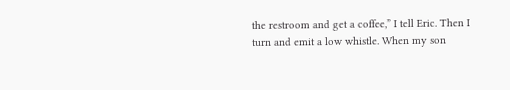the restroom and get a coffee,” I tell Eric. Then I turn and emit a low whistle. When my son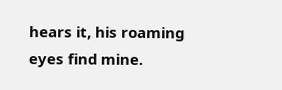hears it, his roaming eyes find mine.